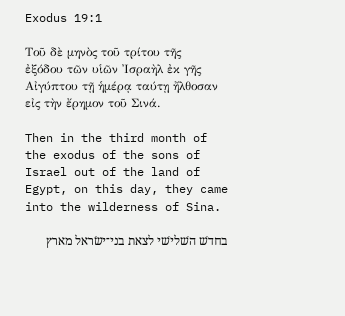Exodus 19:1

Τοῦ δὲ μηνὸς τοῦ τρίτου τῆς ἐξόδου τῶν υἱῶν Ἰσραὴλ ἐκ γῆς Αἰγύπτου τῇ ἡμέρᾳ ταύτῃ ἤλθοσαν εἰς τὴν ἔρημον τοῦ Σινά.

Then in the third month of the exodus of the sons of Israel out of the land of Egypt, on this day, they came into the wilderness of Sina.

בחדשׁ השׁלישׁי לצאת בני־ישׂראל מארץ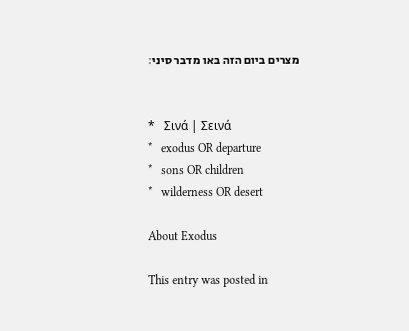מצרים ביום הזה באו מדבר סיני׃


*   Σινά | Σεινά
*   exodus OR departure
*   sons OR children
*   wilderness OR desert

About Exodus

This entry was posted in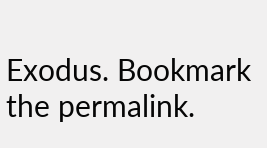Exodus. Bookmark the permalink.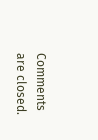Comments are closed.